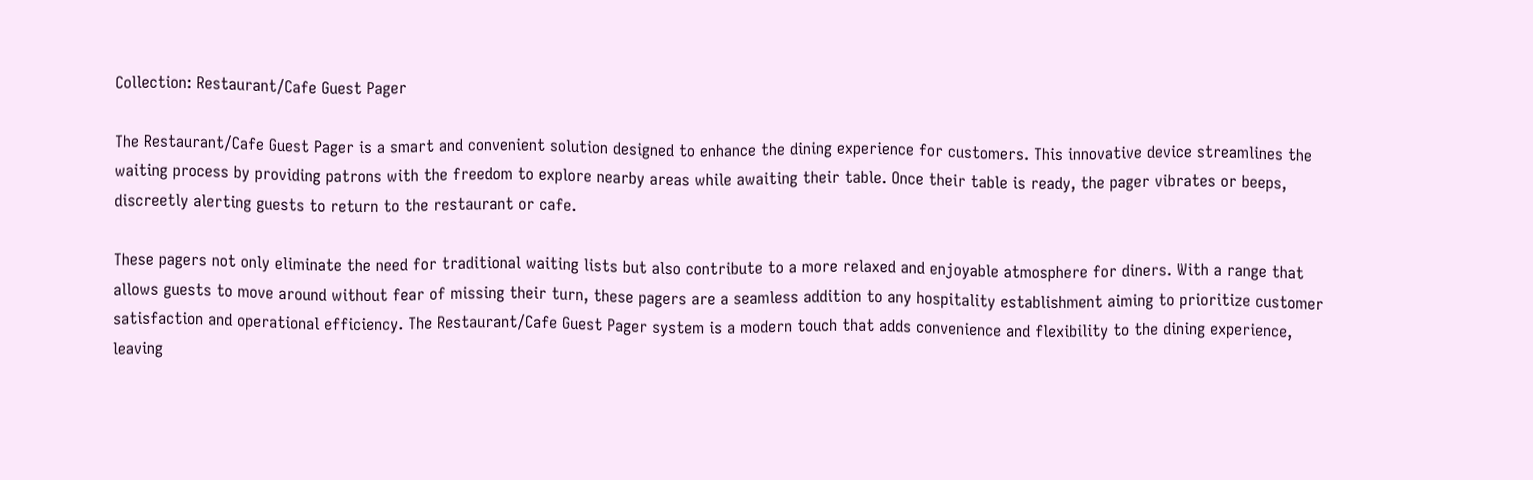Collection: Restaurant/Cafe Guest Pager

The Restaurant/Cafe Guest Pager is a smart and convenient solution designed to enhance the dining experience for customers. This innovative device streamlines the waiting process by providing patrons with the freedom to explore nearby areas while awaiting their table. Once their table is ready, the pager vibrates or beeps, discreetly alerting guests to return to the restaurant or cafe.

These pagers not only eliminate the need for traditional waiting lists but also contribute to a more relaxed and enjoyable atmosphere for diners. With a range that allows guests to move around without fear of missing their turn, these pagers are a seamless addition to any hospitality establishment aiming to prioritize customer satisfaction and operational efficiency. The Restaurant/Cafe Guest Pager system is a modern touch that adds convenience and flexibility to the dining experience, leaving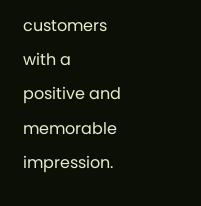customers with a positive and memorable impression.